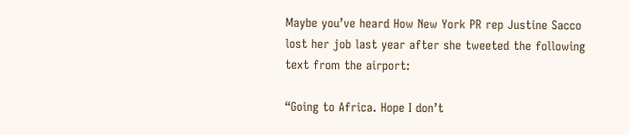Maybe you’ve heard How New York PR rep Justine Sacco lost her job last year after she tweeted the following text from the airport:

“Going to Africa. Hope I don’t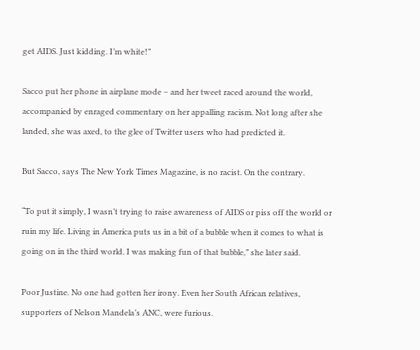get AIDS. Just kidding. I’m white!”

Sacco put her phone in airplane mode – and her tweet raced around the world, accompanied by enraged commentary on her appalling racism. Not long after she landed, she was axed, to the glee of Twitter users who had predicted it.

But Sacco, says The New York Times Magazine, is no racist. On the contrary.

“To put it simply, I wasn’t trying to raise awareness of AIDS or piss off the world or ruin my life. Living in America puts us in a bit of a bubble when it comes to what is going on in the third world. I was making fun of that bubble,” she later said.

Poor Justine. No one had gotten her irony. Even her South African relatives, supporters of Nelson Mandela’s ANC, were furious.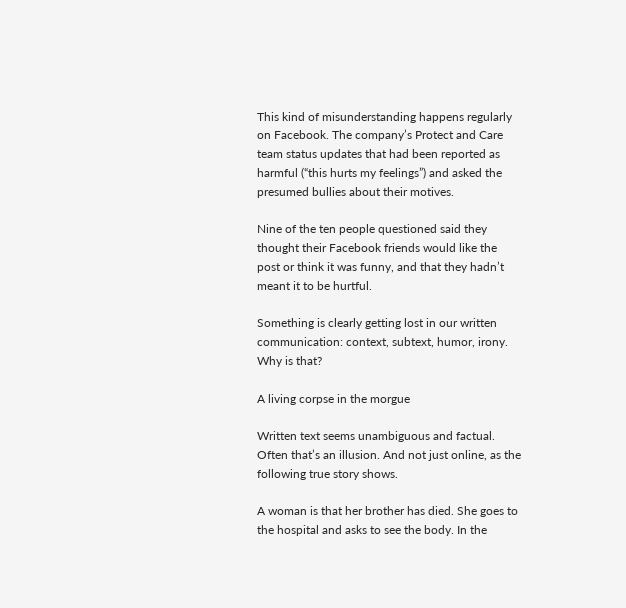This kind of misunderstanding happens regularly on Facebook. The company’s Protect and Care team status updates that had been reported as harmful (“this hurts my feelings”) and asked the presumed bullies about their motives.

Nine of the ten people questioned said they thought their Facebook friends would like the post or think it was funny, and that they hadn’t meant it to be hurtful.

Something is clearly getting lost in our written communication: context, subtext, humor, irony. Why is that?

A living corpse in the morgue

Written text seems unambiguous and factual. Often that’s an illusion. And not just online, as the following true story shows.

A woman is that her brother has died. She goes to the hospital and asks to see the body. In the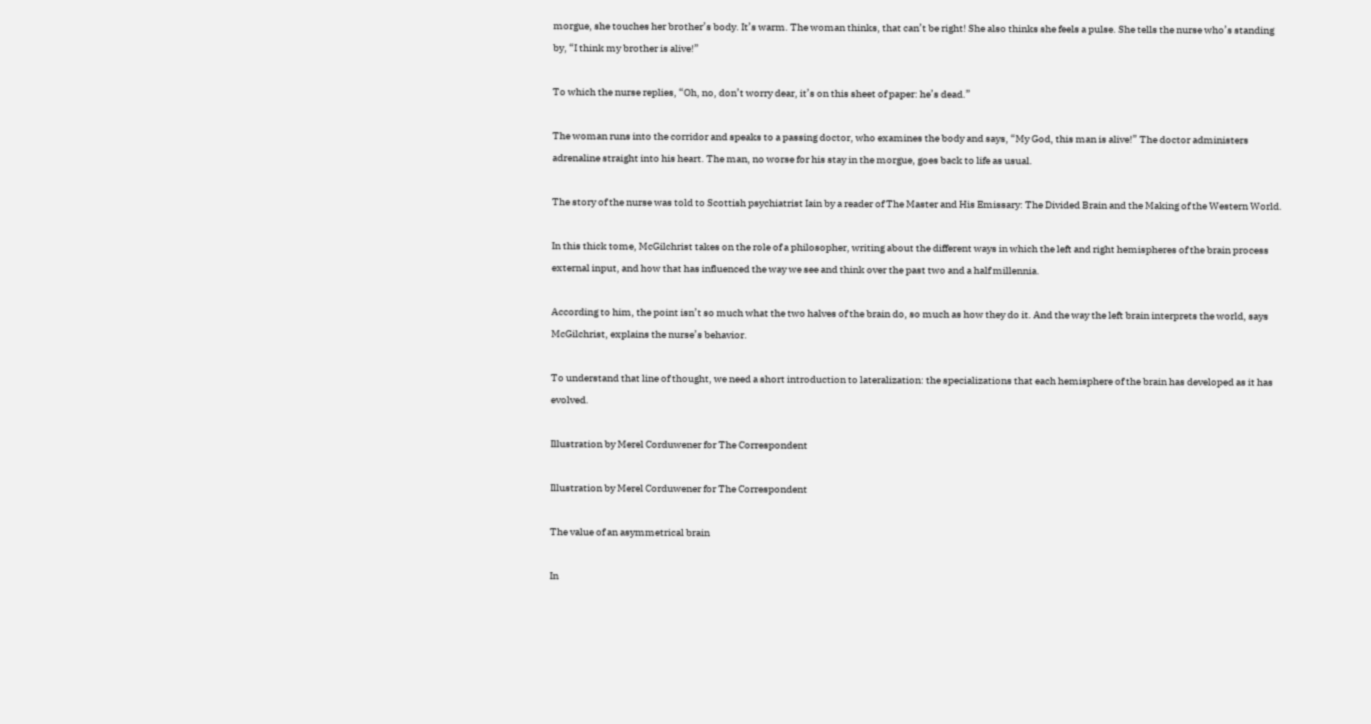morgue, she touches her brother’s body. It’s warm. The woman thinks, that can’t be right! She also thinks she feels a pulse. She tells the nurse who’s standing by, “I think my brother is alive!”

To which the nurse replies, “Oh, no, don’t worry dear, it’s on this sheet of paper: he’s dead.”

The woman runs into the corridor and speaks to a passing doctor, who examines the body and says, “My God, this man is alive!” The doctor administers adrenaline straight into his heart. The man, no worse for his stay in the morgue, goes back to life as usual.

The story of the nurse was told to Scottish psychiatrist Iain by a reader of The Master and His Emissary: The Divided Brain and the Making of the Western World.

In this thick tome, McGilchrist takes on the role of a philosopher, writing about the different ways in which the left and right hemispheres of the brain process external input, and how that has influenced the way we see and think over the past two and a half millennia.

According to him, the point isn’t so much what the two halves of the brain do, so much as how they do it. And the way the left brain interprets the world, says McGilchrist, explains the nurse’s behavior.

To understand that line of thought, we need a short introduction to lateralization: the specializations that each hemisphere of the brain has developed as it has evolved.

Illustration by Merel Corduwener for The Correspondent

Illustration by Merel Corduwener for The Correspondent

The value of an asymmetrical brain

In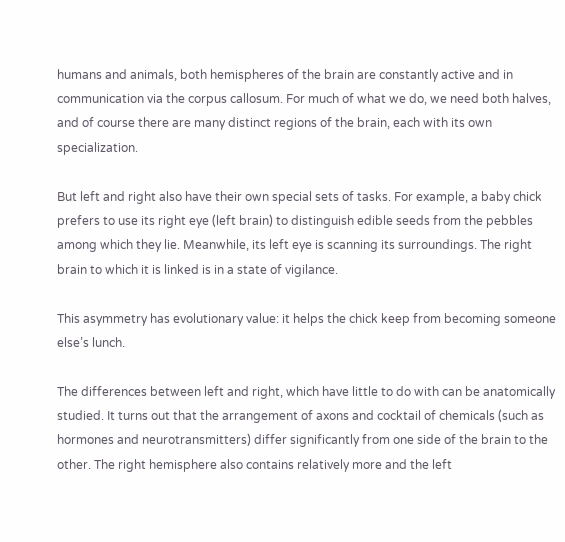humans and animals, both hemispheres of the brain are constantly active and in communication via the corpus callosum. For much of what we do, we need both halves, and of course there are many distinct regions of the brain, each with its own specialization.

But left and right also have their own special sets of tasks. For example, a baby chick prefers to use its right eye (left brain) to distinguish edible seeds from the pebbles among which they lie. Meanwhile, its left eye is scanning its surroundings. The right brain to which it is linked is in a state of vigilance.

This asymmetry has evolutionary value: it helps the chick keep from becoming someone else’s lunch.

The differences between left and right, which have little to do with can be anatomically studied. It turns out that the arrangement of axons and cocktail of chemicals (such as hormones and neurotransmitters) differ significantly from one side of the brain to the other. The right hemisphere also contains relatively more and the left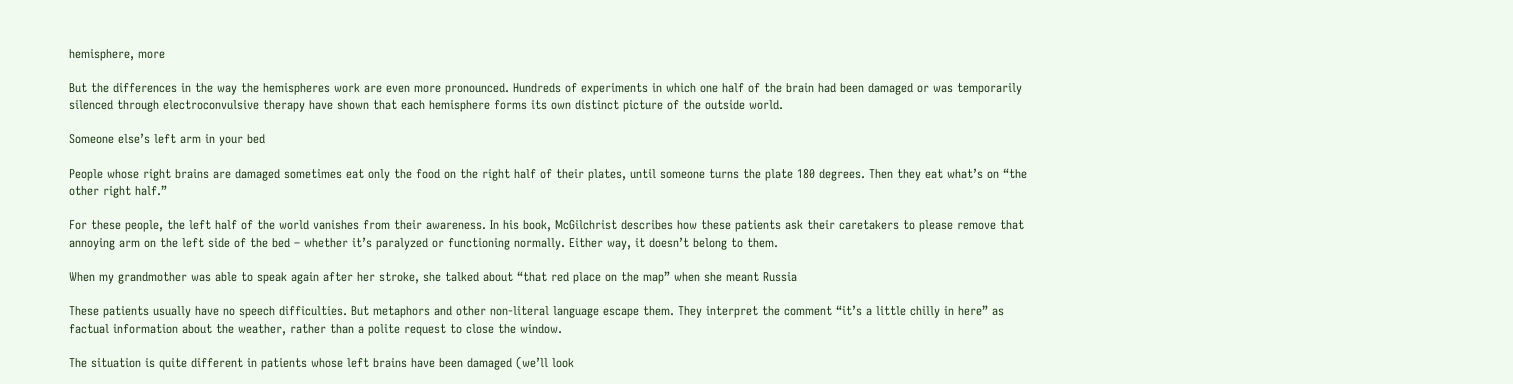hemisphere, more

But the differences in the way the hemispheres work are even more pronounced. Hundreds of experiments in which one half of the brain had been damaged or was temporarily silenced through electroconvulsive therapy have shown that each hemisphere forms its own distinct picture of the outside world.

Someone else’s left arm in your bed

People whose right brains are damaged sometimes eat only the food on the right half of their plates, until someone turns the plate 180 degrees. Then they eat what’s on “the other right half.”

For these people, the left half of the world vanishes from their awareness. In his book, McGilchrist describes how these patients ask their caretakers to please remove that annoying arm on the left side of the bed – whether it’s paralyzed or functioning normally. Either way, it doesn’t belong to them.

When my grandmother was able to speak again after her stroke, she talked about “that red place on the map” when she meant Russia

These patients usually have no speech difficulties. But metaphors and other non-literal language escape them. They interpret the comment “it’s a little chilly in here” as factual information about the weather, rather than a polite request to close the window.

The situation is quite different in patients whose left brains have been damaged (we’ll look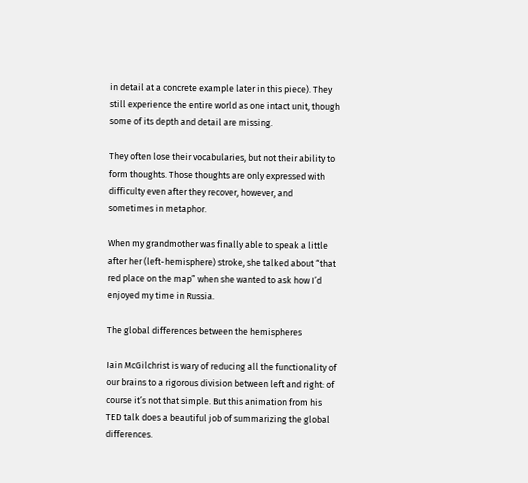in detail at a concrete example later in this piece). They still experience the entire world as one intact unit, though some of its depth and detail are missing.

They often lose their vocabularies, but not their ability to form thoughts. Those thoughts are only expressed with difficulty even after they recover, however, and sometimes in metaphor.

When my grandmother was finally able to speak a little after her (left-hemisphere) stroke, she talked about “that red place on the map” when she wanted to ask how I’d enjoyed my time in Russia.

The global differences between the hemispheres

Iain McGilchrist is wary of reducing all the functionality of our brains to a rigorous division between left and right: of course it’s not that simple. But this animation from his TED talk does a beautiful job of summarizing the global differences.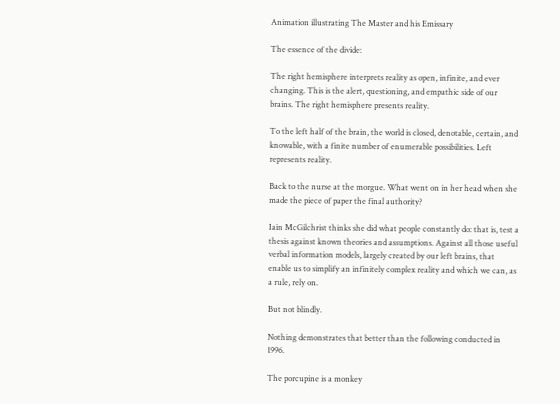Animation illustrating The Master and his Emissary

The essence of the divide:

The right hemisphere interprets reality as open, infinite, and ever changing. This is the alert, questioning, and empathic side of our brains. The right hemisphere presents reality.

To the left half of the brain, the world is closed, denotable, certain, and knowable, with a finite number of enumerable possibilities. Left represents reality.

Back to the nurse at the morgue. What went on in her head when she made the piece of paper the final authority?

Iain McGilchrist thinks she did what people constantly do: that is, test a thesis against known theories and assumptions. Against all those useful verbal information models, largely created by our left brains, that enable us to simplify an infinitely complex reality and which we can, as a rule, rely on.

But not blindly.

Nothing demonstrates that better than the following conducted in 1996.

The porcupine is a monkey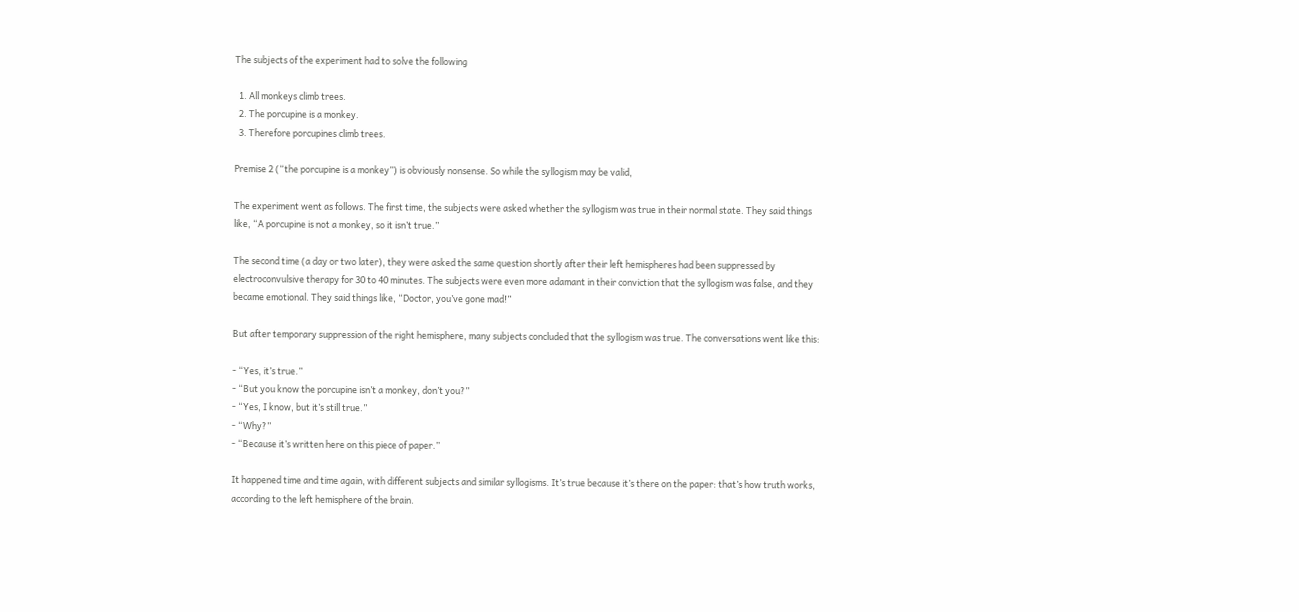The subjects of the experiment had to solve the following

  1. All monkeys climb trees.
  2. The porcupine is a monkey.
  3. Therefore porcupines climb trees.

Premise 2 (“the porcupine is a monkey”) is obviously nonsense. So while the syllogism may be valid,

The experiment went as follows. The first time, the subjects were asked whether the syllogism was true in their normal state. They said things like, “A porcupine is not a monkey, so it isn’t true.”

The second time (a day or two later), they were asked the same question shortly after their left hemispheres had been suppressed by electroconvulsive therapy for 30 to 40 minutes. The subjects were even more adamant in their conviction that the syllogism was false, and they became emotional. They said things like, “Doctor, you’ve gone mad!”

But after temporary suppression of the right hemisphere, many subjects concluded that the syllogism was true. The conversations went like this:

- “Yes, it’s true.”
- “But you know the porcupine isn’t a monkey, don’t you?”
- “Yes, I know, but it’s still true.”
- “Why?”
- “Because it’s written here on this piece of paper.”

It happened time and time again, with different subjects and similar syllogisms. It’s true because it’s there on the paper: that’s how truth works, according to the left hemisphere of the brain.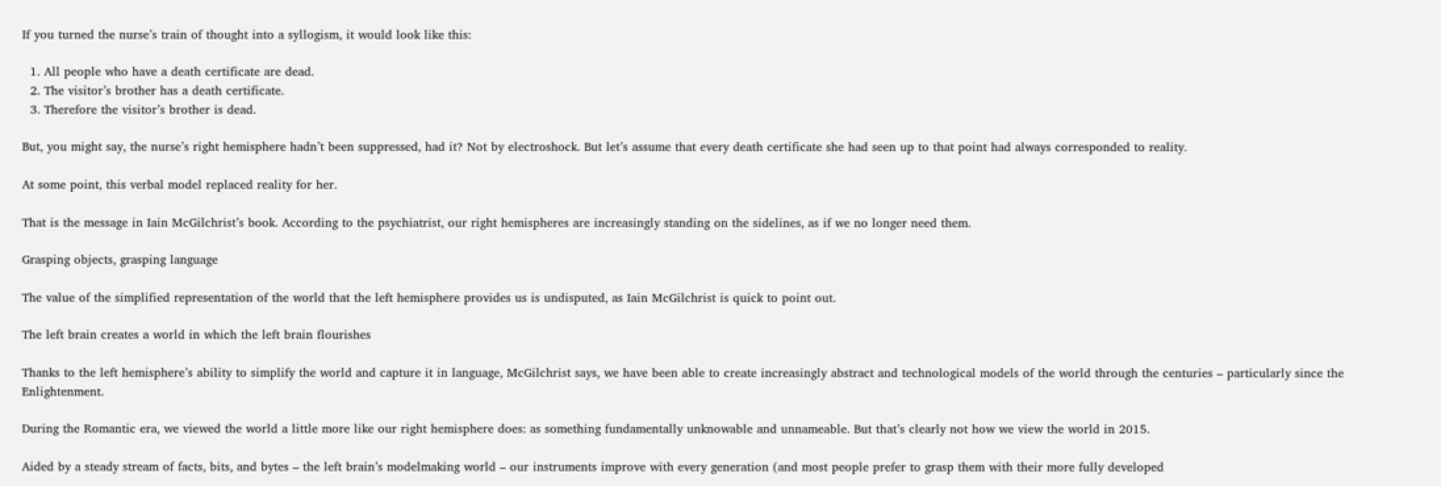If you turned the nurse’s train of thought into a syllogism, it would look like this:

  1. All people who have a death certificate are dead.
  2. The visitor’s brother has a death certificate.
  3. Therefore the visitor’s brother is dead.

But, you might say, the nurse’s right hemisphere hadn’t been suppressed, had it? Not by electroshock. But let’s assume that every death certificate she had seen up to that point had always corresponded to reality.

At some point, this verbal model replaced reality for her.

That is the message in Iain McGilchrist’s book. According to the psychiatrist, our right hemispheres are increasingly standing on the sidelines, as if we no longer need them.

Grasping objects, grasping language

The value of the simplified representation of the world that the left hemisphere provides us is undisputed, as Iain McGilchrist is quick to point out.

The left brain creates a world in which the left brain flourishes

Thanks to the left hemisphere’s ability to simplify the world and capture it in language, McGilchrist says, we have been able to create increasingly abstract and technological models of the world through the centuries – particularly since the Enlightenment.

During the Romantic era, we viewed the world a little more like our right hemisphere does: as something fundamentally unknowable and unnameable. But that’s clearly not how we view the world in 2015.

Aided by a steady stream of facts, bits, and bytes – the left brain’s modelmaking world – our instruments improve with every generation (and most people prefer to grasp them with their more fully developed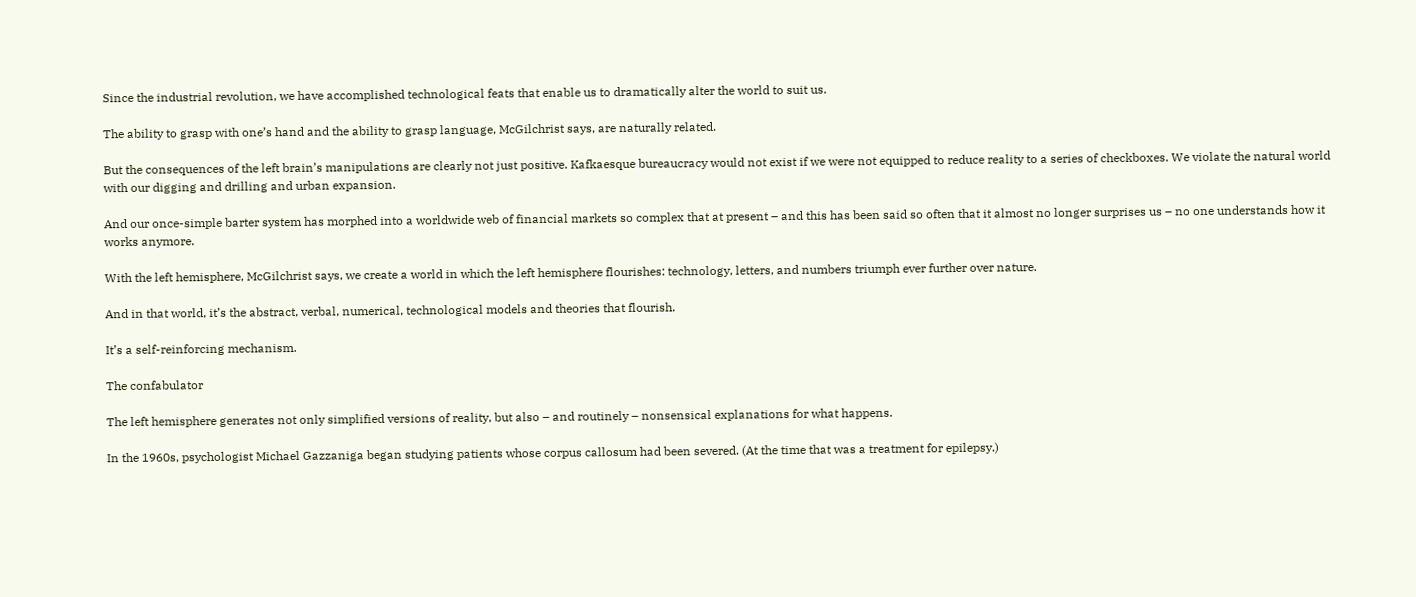Since the industrial revolution, we have accomplished technological feats that enable us to dramatically alter the world to suit us.

The ability to grasp with one’s hand and the ability to grasp language, McGilchrist says, are naturally related.

But the consequences of the left brain’s manipulations are clearly not just positive. Kafkaesque bureaucracy would not exist if we were not equipped to reduce reality to a series of checkboxes. We violate the natural world with our digging and drilling and urban expansion.

And our once-simple barter system has morphed into a worldwide web of financial markets so complex that at present – and this has been said so often that it almost no longer surprises us – no one understands how it works anymore.

With the left hemisphere, McGilchrist says, we create a world in which the left hemisphere flourishes: technology, letters, and numbers triumph ever further over nature.

And in that world, it’s the abstract, verbal, numerical, technological models and theories that flourish.

It’s a self-reinforcing mechanism.

The confabulator

The left hemisphere generates not only simplified versions of reality, but also – and routinely – nonsensical explanations for what happens.

In the 1960s, psychologist Michael Gazzaniga began studying patients whose corpus callosum had been severed. (At the time that was a treatment for epilepsy.)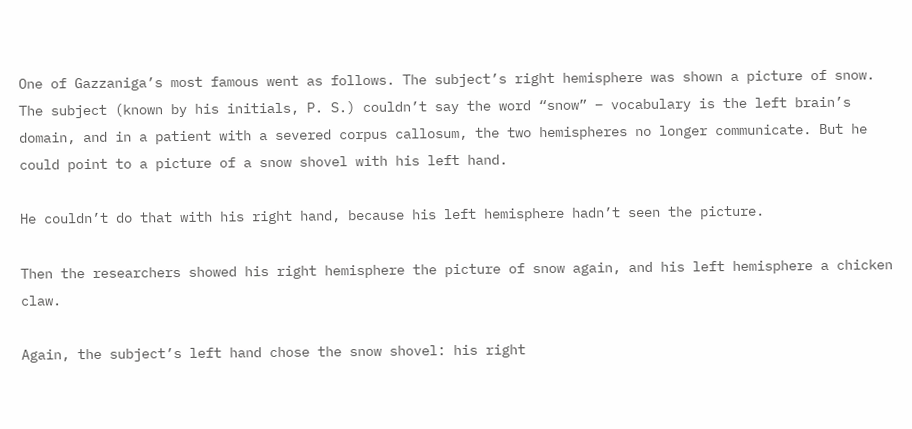One of Gazzaniga’s most famous went as follows. The subject’s right hemisphere was shown a picture of snow. The subject (known by his initials, P. S.) couldn’t say the word “snow” – vocabulary is the left brain’s domain, and in a patient with a severed corpus callosum, the two hemispheres no longer communicate. But he could point to a picture of a snow shovel with his left hand.

He couldn’t do that with his right hand, because his left hemisphere hadn’t seen the picture.

Then the researchers showed his right hemisphere the picture of snow again, and his left hemisphere a chicken claw.

Again, the subject’s left hand chose the snow shovel: his right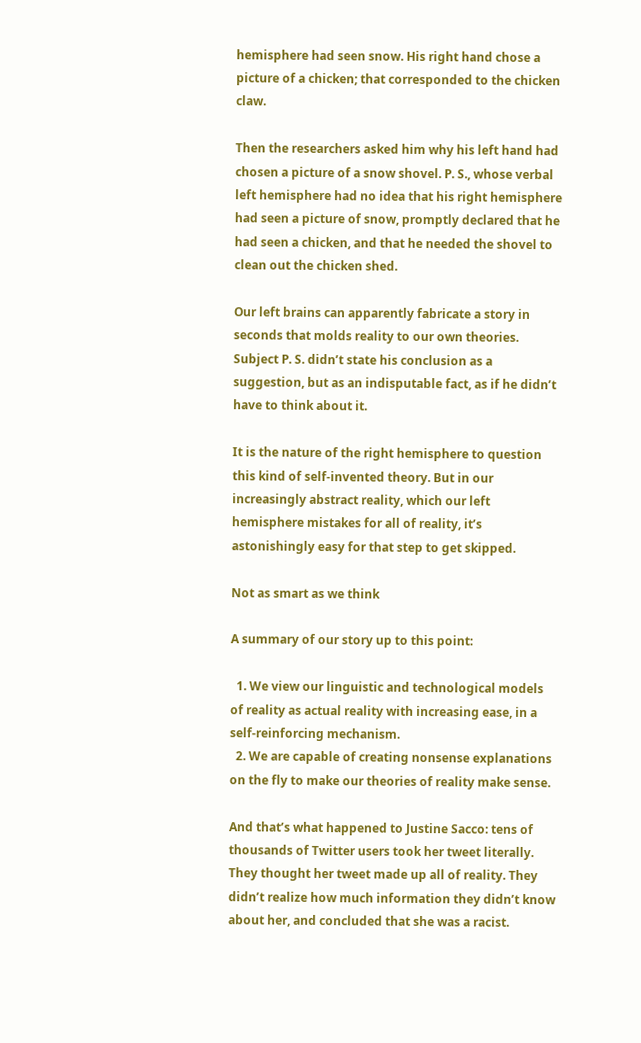hemisphere had seen snow. His right hand chose a picture of a chicken; that corresponded to the chicken claw.

Then the researchers asked him why his left hand had chosen a picture of a snow shovel. P. S., whose verbal left hemisphere had no idea that his right hemisphere had seen a picture of snow, promptly declared that he had seen a chicken, and that he needed the shovel to clean out the chicken shed.

Our left brains can apparently fabricate a story in seconds that molds reality to our own theories. Subject P. S. didn’t state his conclusion as a suggestion, but as an indisputable fact, as if he didn’t have to think about it.

It is the nature of the right hemisphere to question this kind of self-invented theory. But in our increasingly abstract reality, which our left hemisphere mistakes for all of reality, it’s astonishingly easy for that step to get skipped.

Not as smart as we think

A summary of our story up to this point:

  1. We view our linguistic and technological models of reality as actual reality with increasing ease, in a self-reinforcing mechanism.
  2. We are capable of creating nonsense explanations on the fly to make our theories of reality make sense.

And that’s what happened to Justine Sacco: tens of thousands of Twitter users took her tweet literally. They thought her tweet made up all of reality. They didn’t realize how much information they didn’t know about her, and concluded that she was a racist.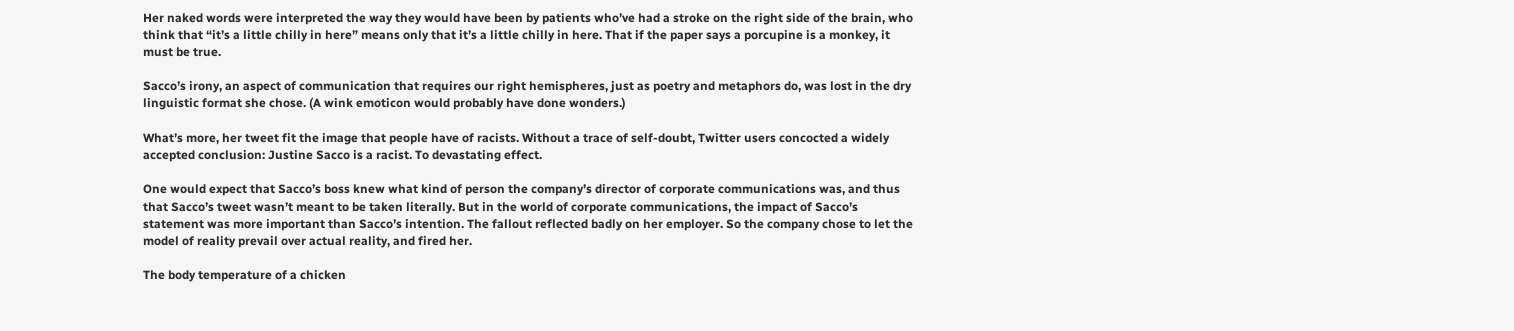Her naked words were interpreted the way they would have been by patients who’ve had a stroke on the right side of the brain, who think that “it’s a little chilly in here” means only that it’s a little chilly in here. That if the paper says a porcupine is a monkey, it must be true.

Sacco’s irony, an aspect of communication that requires our right hemispheres, just as poetry and metaphors do, was lost in the dry linguistic format she chose. (A wink emoticon would probably have done wonders.)

What’s more, her tweet fit the image that people have of racists. Without a trace of self-doubt, Twitter users concocted a widely accepted conclusion: Justine Sacco is a racist. To devastating effect.

One would expect that Sacco’s boss knew what kind of person the company’s director of corporate communications was, and thus that Sacco’s tweet wasn’t meant to be taken literally. But in the world of corporate communications, the impact of Sacco’s statement was more important than Sacco’s intention. The fallout reflected badly on her employer. So the company chose to let the model of reality prevail over actual reality, and fired her.

The body temperature of a chicken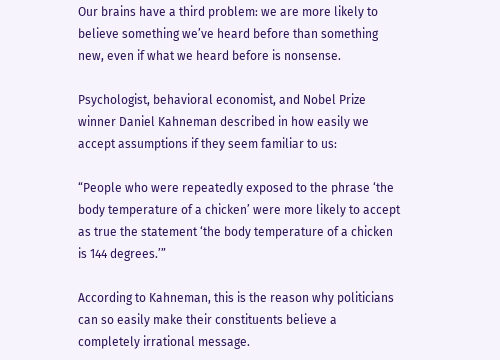Our brains have a third problem: we are more likely to believe something we’ve heard before than something new, even if what we heard before is nonsense.

Psychologist, behavioral economist, and Nobel Prize winner Daniel Kahneman described in how easily we accept assumptions if they seem familiar to us:

“People who were repeatedly exposed to the phrase ‘the body temperature of a chicken’ were more likely to accept as true the statement ‘the body temperature of a chicken is 144 degrees.’”

According to Kahneman, this is the reason why politicians can so easily make their constituents believe a completely irrational message.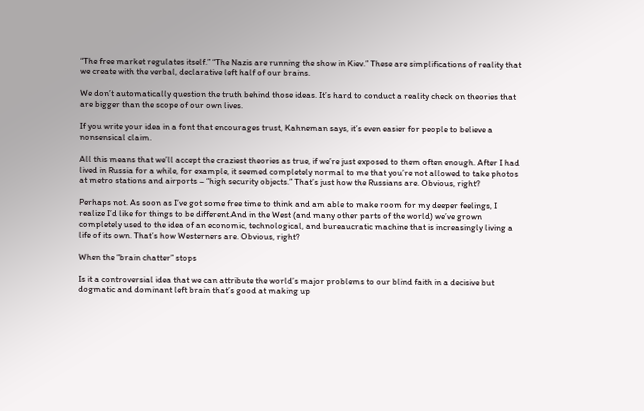“The free market regulates itself.” “The Nazis are running the show in Kiev.” These are simplifications of reality that we create with the verbal, declarative left half of our brains.

We don’t automatically question the truth behind those ideas. It’s hard to conduct a reality check on theories that are bigger than the scope of our own lives.

If you write your idea in a font that encourages trust, Kahneman says, it’s even easier for people to believe a nonsensical claim.

All this means that we’ll accept the craziest theories as true, if we’re just exposed to them often enough. After I had lived in Russia for a while, for example, it seemed completely normal to me that you’re not allowed to take photos at metro stations and airports – “high security objects.” That’s just how the Russians are. Obvious, right?

Perhaps not. As soon as I’ve got some free time to think and am able to make room for my deeper feelings, I realize I’d like for things to be different.And in the West (and many other parts of the world) we’ve grown completely used to the idea of an economic, technological, and bureaucratic machine that is increasingly living a life of its own. That’s how Westerners are. Obvious, right?

When the “brain chatter” stops

Is it a controversial idea that we can attribute the world’s major problems to our blind faith in a decisive but dogmatic and dominant left brain that’s good at making up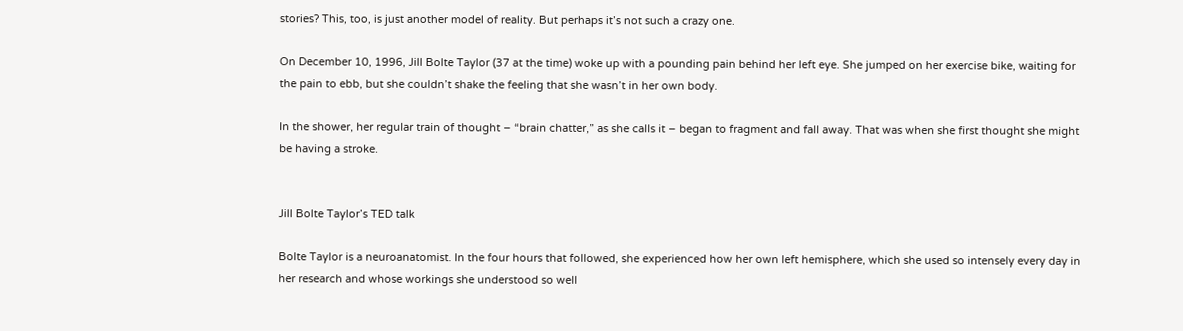stories? This, too, is just another model of reality. But perhaps it’s not such a crazy one.

On December 10, 1996, Jill Bolte Taylor (37 at the time) woke up with a pounding pain behind her left eye. She jumped on her exercise bike, waiting for the pain to ebb, but she couldn’t shake the feeling that she wasn’t in her own body.

In the shower, her regular train of thought – “brain chatter,” as she calls it – began to fragment and fall away. That was when she first thought she might be having a stroke.


Jill Bolte Taylor’s TED talk

Bolte Taylor is a neuroanatomist. In the four hours that followed, she experienced how her own left hemisphere, which she used so intensely every day in her research and whose workings she understood so well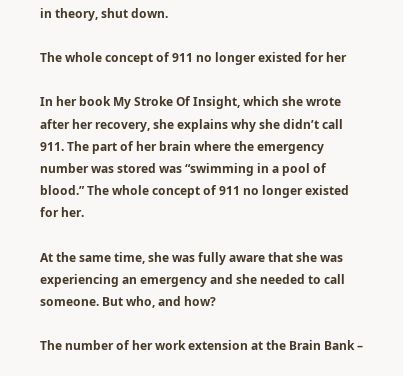in theory, shut down.

The whole concept of 911 no longer existed for her

In her book My Stroke Of Insight, which she wrote after her recovery, she explains why she didn’t call 911. The part of her brain where the emergency number was stored was “swimming in a pool of blood.” The whole concept of 911 no longer existed for her.

At the same time, she was fully aware that she was experiencing an emergency and she needed to call someone. But who, and how?

The number of her work extension at the Brain Bank –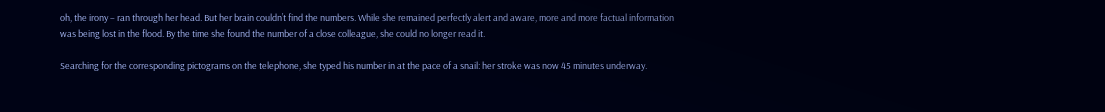oh, the irony – ran through her head. But her brain couldn’t find the numbers. While she remained perfectly alert and aware, more and more factual information was being lost in the flood. By the time she found the number of a close colleague, she could no longer read it.

Searching for the corresponding pictograms on the telephone, she typed his number in at the pace of a snail: her stroke was now 45 minutes underway.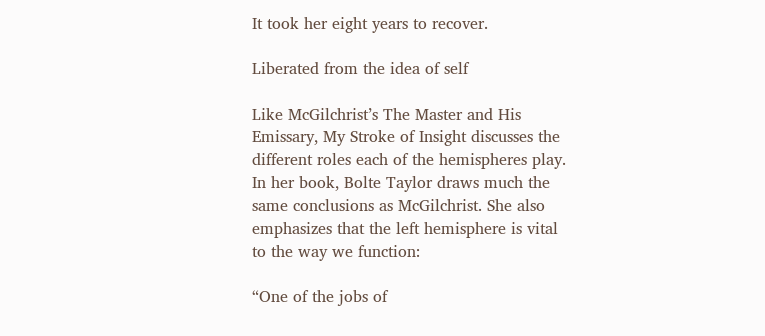It took her eight years to recover.

Liberated from the idea of self

Like McGilchrist’s The Master and His Emissary, My Stroke of Insight discusses the different roles each of the hemispheres play. In her book, Bolte Taylor draws much the same conclusions as McGilchrist. She also emphasizes that the left hemisphere is vital to the way we function:

“One of the jobs of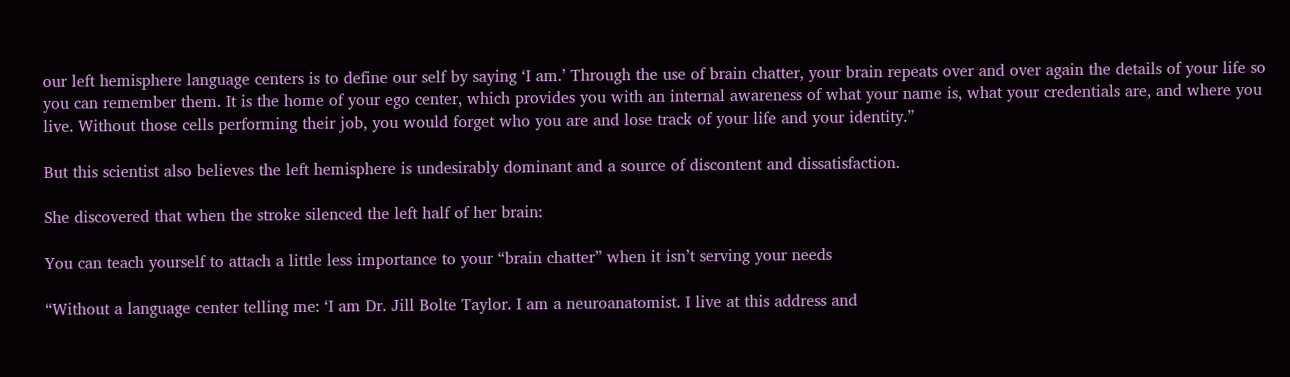our left hemisphere language centers is to define our self by saying ‘I am.’ Through the use of brain chatter, your brain repeats over and over again the details of your life so you can remember them. It is the home of your ego center, which provides you with an internal awareness of what your name is, what your credentials are, and where you live. Without those cells performing their job, you would forget who you are and lose track of your life and your identity.”

But this scientist also believes the left hemisphere is undesirably dominant and a source of discontent and dissatisfaction.

She discovered that when the stroke silenced the left half of her brain:

You can teach yourself to attach a little less importance to your “brain chatter” when it isn’t serving your needs

“Without a language center telling me: ‘I am Dr. Jill Bolte Taylor. I am a neuroanatomist. I live at this address and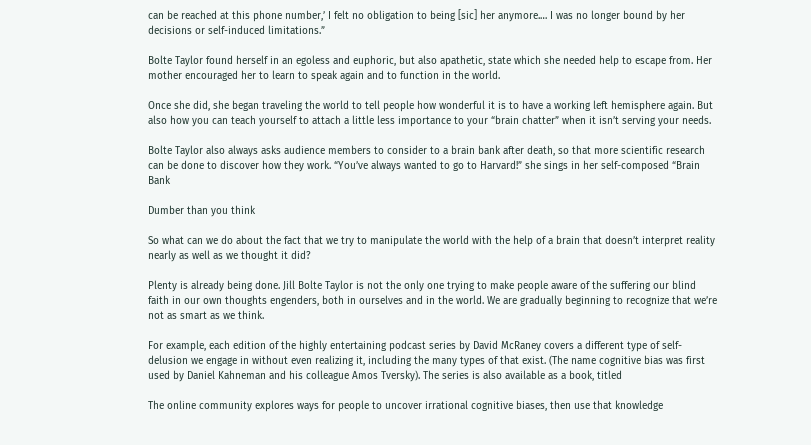can be reached at this phone number,’ I felt no obligation to being [sic] her anymore.… I was no longer bound by her decisions or self-induced limitations.”

Bolte Taylor found herself in an egoless and euphoric, but also apathetic, state which she needed help to escape from. Her mother encouraged her to learn to speak again and to function in the world.

Once she did, she began traveling the world to tell people how wonderful it is to have a working left hemisphere again. But also how you can teach yourself to attach a little less importance to your “brain chatter” when it isn’t serving your needs.

Bolte Taylor also always asks audience members to consider to a brain bank after death, so that more scientific research can be done to discover how they work. “You’ve always wanted to go to Harvard!” she sings in her self-composed “Brain Bank

Dumber than you think

So what can we do about the fact that we try to manipulate the world with the help of a brain that doesn’t interpret reality nearly as well as we thought it did?

Plenty is already being done. Jill Bolte Taylor is not the only one trying to make people aware of the suffering our blind faith in our own thoughts engenders, both in ourselves and in the world. We are gradually beginning to recognize that we’re not as smart as we think.

For example, each edition of the highly entertaining podcast series by David McRaney covers a different type of self-delusion we engage in without even realizing it, including the many types of that exist. (The name cognitive bias was first used by Daniel Kahneman and his colleague Amos Tversky). The series is also available as a book, titled

The online community explores ways for people to uncover irrational cognitive biases, then use that knowledge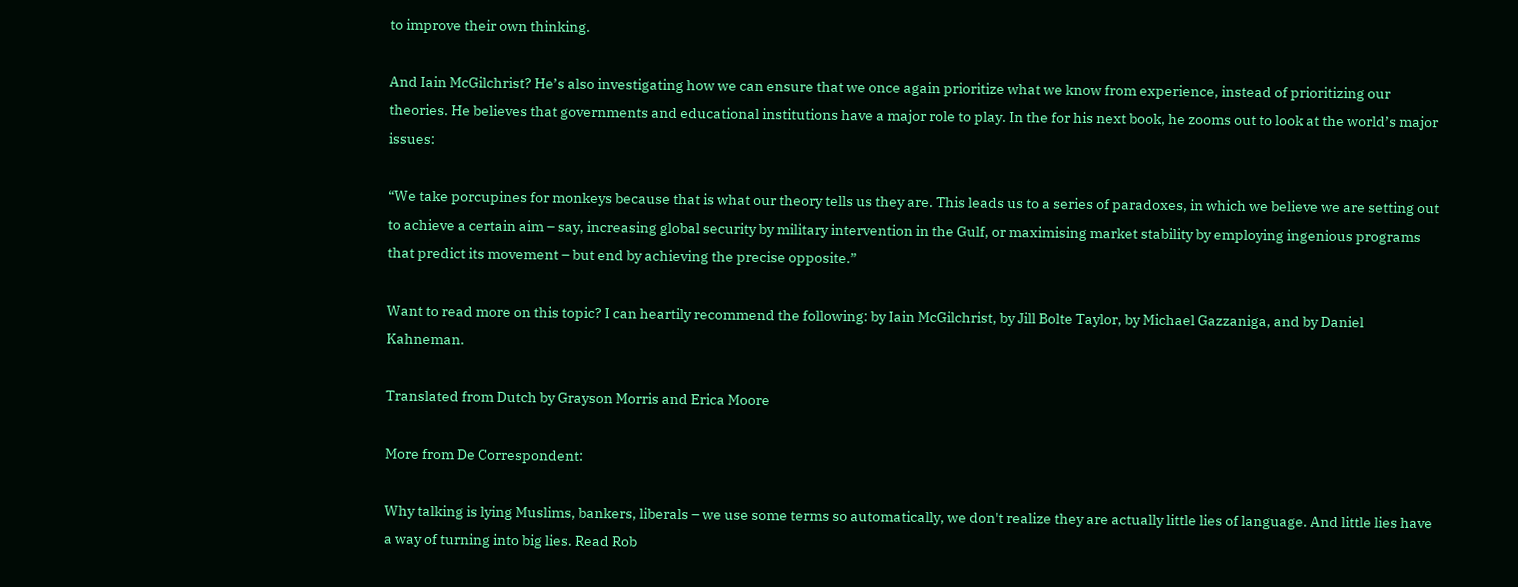to improve their own thinking.

And Iain McGilchrist? He’s also investigating how we can ensure that we once again prioritize what we know from experience, instead of prioritizing our theories. He believes that governments and educational institutions have a major role to play. In the for his next book, he zooms out to look at the world’s major issues:

“We take porcupines for monkeys because that is what our theory tells us they are. This leads us to a series of paradoxes, in which we believe we are setting out to achieve a certain aim – say, increasing global security by military intervention in the Gulf, or maximising market stability by employing ingenious programs that predict its movement – but end by achieving the precise opposite.”

Want to read more on this topic? I can heartily recommend the following: by Iain McGilchrist, by Jill Bolte Taylor, by Michael Gazzaniga, and by Daniel Kahneman.

Translated from Dutch by Grayson Morris and Erica Moore

More from De Correspondent:

Why talking is lying Muslims, bankers, liberals – we use some terms so automatically, we don't realize they are actually little lies of language. And little lies have a way of turning into big lies. Read Rob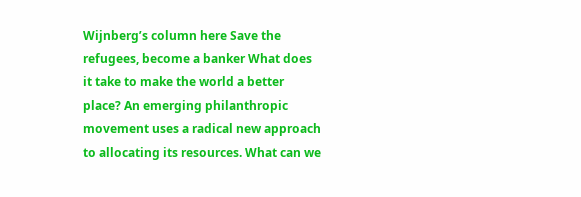Wijnberg’s column here Save the refugees, become a banker What does it take to make the world a better place? An emerging philanthropic movement uses a radical new approach to allocating its resources. What can we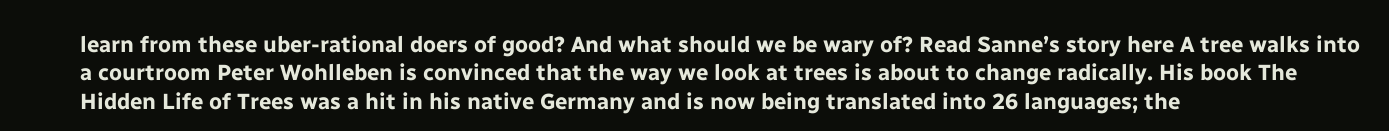learn from these uber-rational doers of good? And what should we be wary of? Read Sanne’s story here A tree walks into a courtroom Peter Wohlleben is convinced that the way we look at trees is about to change radically. His book The Hidden Life of Trees was a hit in his native Germany and is now being translated into 26 languages; the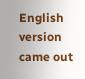English version came out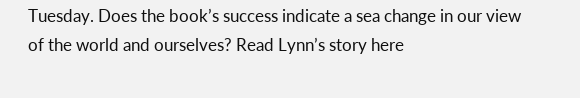Tuesday. Does the book’s success indicate a sea change in our view of the world and ourselves? Read Lynn’s story here